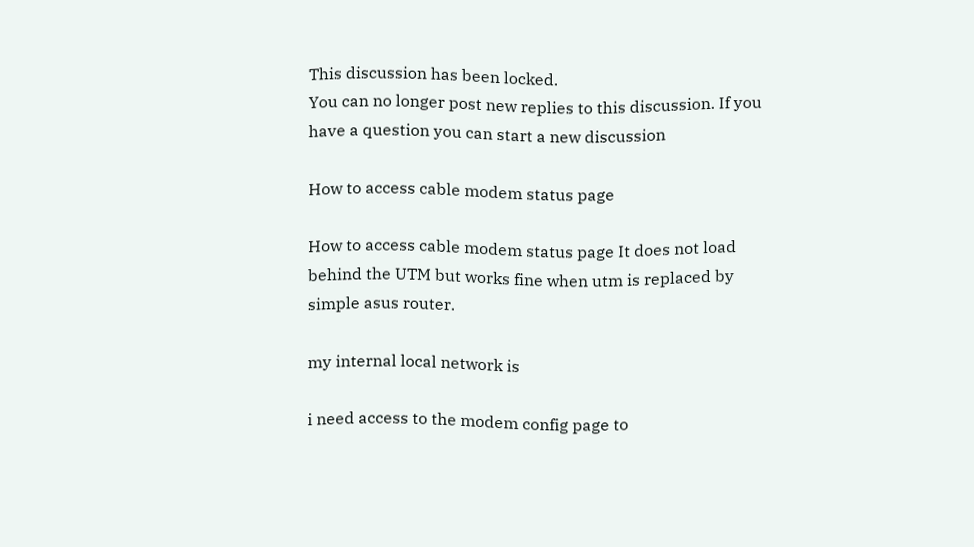This discussion has been locked.
You can no longer post new replies to this discussion. If you have a question you can start a new discussion

How to access cable modem status page

How to access cable modem status page It does not load behind the UTM but works fine when utm is replaced by simple asus router.

my internal local network is

i need access to the modem config page to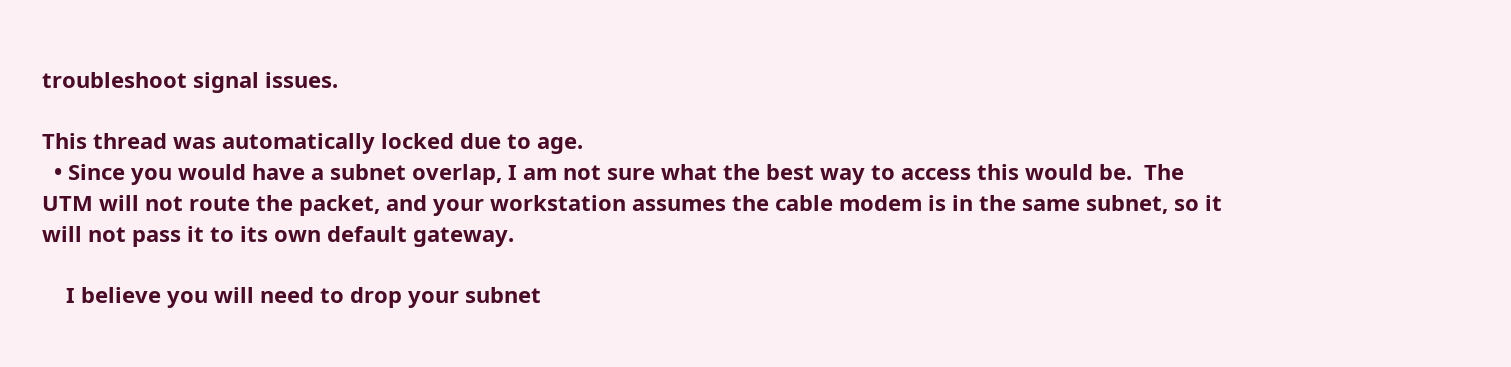troubleshoot signal issues.

This thread was automatically locked due to age.
  • Since you would have a subnet overlap, I am not sure what the best way to access this would be.  The UTM will not route the packet, and your workstation assumes the cable modem is in the same subnet, so it will not pass it to its own default gateway.

    I believe you will need to drop your subnet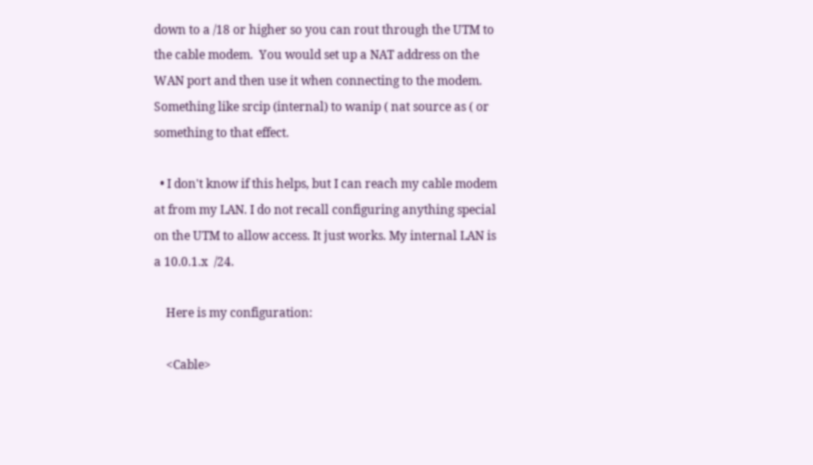down to a /18 or higher so you can rout through the UTM to the cable modem.  You would set up a NAT address on the WAN port and then use it when connecting to the modem.  Something like srcip (internal) to wanip ( nat source as ( or something to that effect.

  • I don't know if this helps, but I can reach my cable modem at from my LAN. I do not recall configuring anything special on the UTM to allow access. It just works. My internal LAN is a 10.0.1.x  /24.

    Here is my configuration:

    <Cable>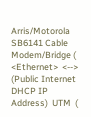Arris/Motorola SB6141 Cable Modem/Bridge ( <Ethernet>  <--> (Public Internet DHCP IP Address)  UTM  (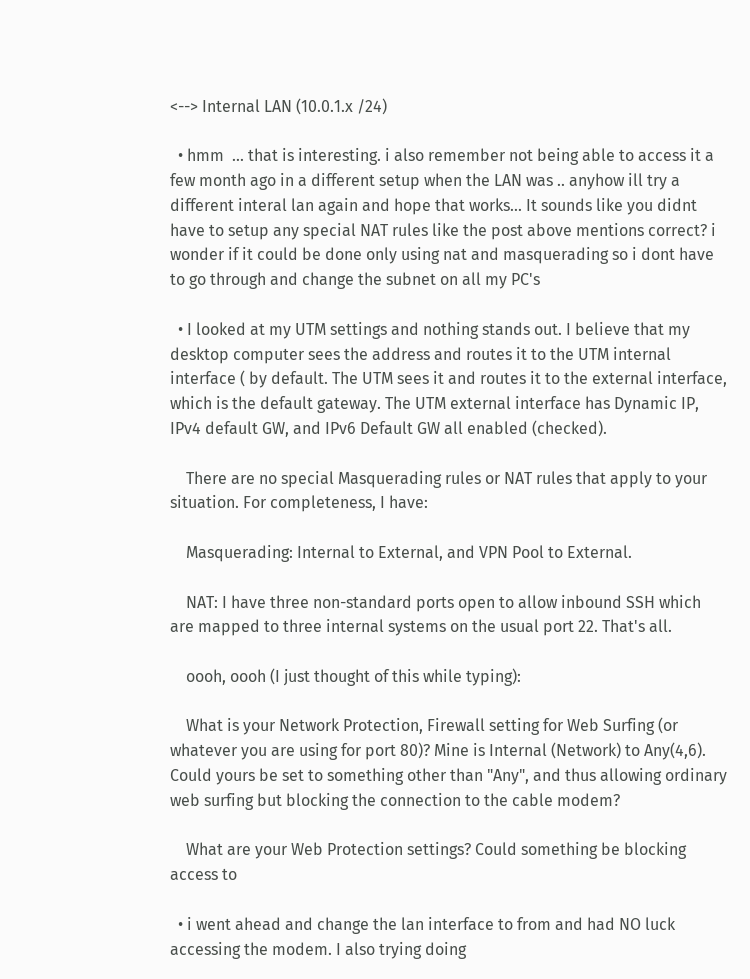<--> Internal LAN (10.0.1.x /24)

  • hmm  ... that is interesting. i also remember not being able to access it a few month ago in a different setup when the LAN was .. anyhow ill try a different interal lan again and hope that works... It sounds like you didnt have to setup any special NAT rules like the post above mentions correct? i wonder if it could be done only using nat and masquerading so i dont have to go through and change the subnet on all my PC's

  • I looked at my UTM settings and nothing stands out. I believe that my desktop computer sees the address and routes it to the UTM internal interface ( by default. The UTM sees it and routes it to the external interface, which is the default gateway. The UTM external interface has Dynamic IP, IPv4 default GW, and IPv6 Default GW all enabled (checked).

    There are no special Masquerading rules or NAT rules that apply to your situation. For completeness, I have:

    Masquerading: Internal to External, and VPN Pool to External.

    NAT: I have three non-standard ports open to allow inbound SSH which are mapped to three internal systems on the usual port 22. That's all.

    oooh, oooh (I just thought of this while typing):

    What is your Network Protection, Firewall setting for Web Surfing (or whatever you are using for port 80)? Mine is Internal (Network) to Any(4,6). Could yours be set to something other than "Any", and thus allowing ordinary web surfing but blocking the connection to the cable modem?

    What are your Web Protection settings? Could something be blocking access to

  • i went ahead and change the lan interface to from and had NO luck accessing the modem. I also trying doing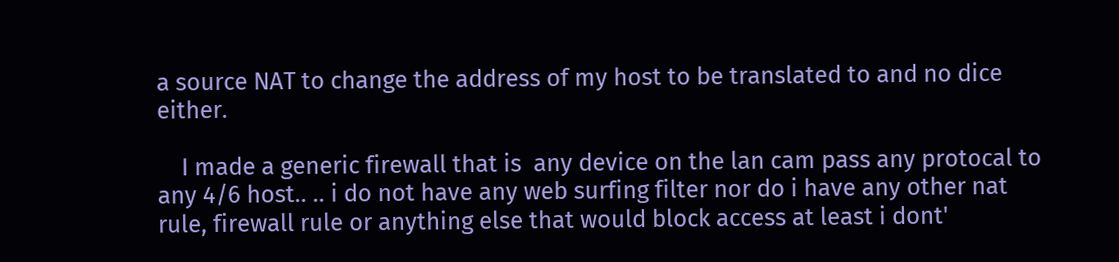a source NAT to change the address of my host to be translated to and no dice either.

    I made a generic firewall that is  any device on the lan cam pass any protocal to any 4/6 host.. .. i do not have any web surfing filter nor do i have any other nat rule, firewall rule or anything else that would block access at least i dont'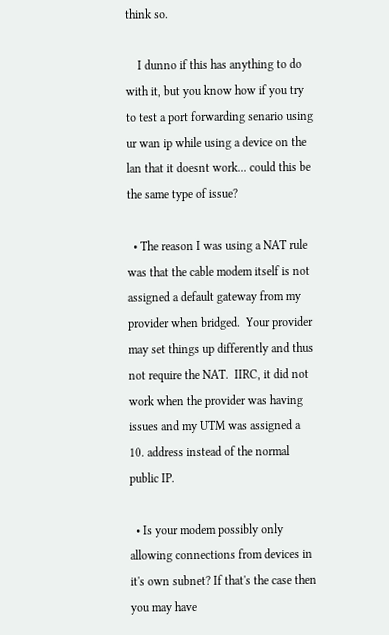think so.

    I dunno if this has anything to do with it, but you know how if you try to test a port forwarding senario using ur wan ip while using a device on the lan that it doesnt work... could this be the same type of issue?

  • The reason I was using a NAT rule was that the cable modem itself is not assigned a default gateway from my provider when bridged.  Your provider may set things up differently and thus not require the NAT.  IIRC, it did not work when the provider was having issues and my UTM was assigned a 10. address instead of the normal public IP.

  • Is your modem possibly only allowing connections from devices in it's own subnet? If that's the case then you may have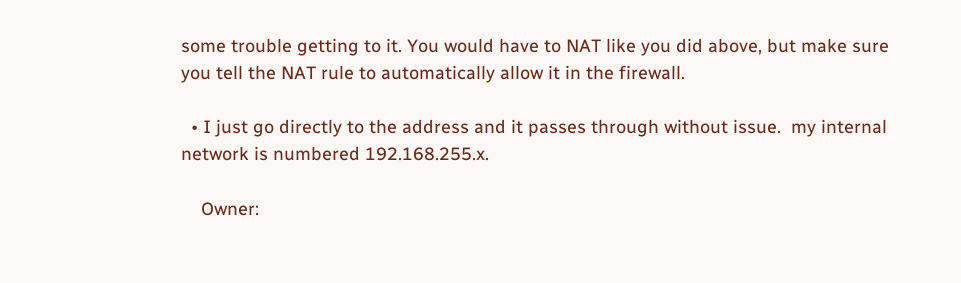some trouble getting to it. You would have to NAT like you did above, but make sure you tell the NAT rule to automatically allow it in the firewall.

  • I just go directly to the address and it passes through without issue.  my internal network is numbered 192.168.255.x.

    Owner: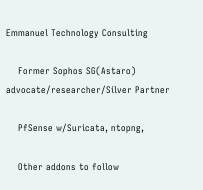Emmanuel Technology Consulting

    Former Sophos SG(Astaro) advocate/researcher/Silver Partner

    PfSense w/Suricata, ntopng,

    Other addons to follow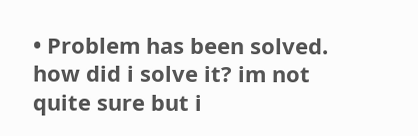• Problem has been solved. how did i solve it? im not quite sure but i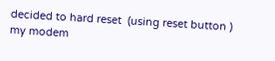decided to hard reset  (using reset button ) my modem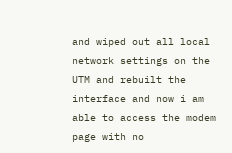and wiped out all local network settings on the UTM and rebuilt the interface and now i am able to access the modem page with no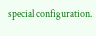special configuration.